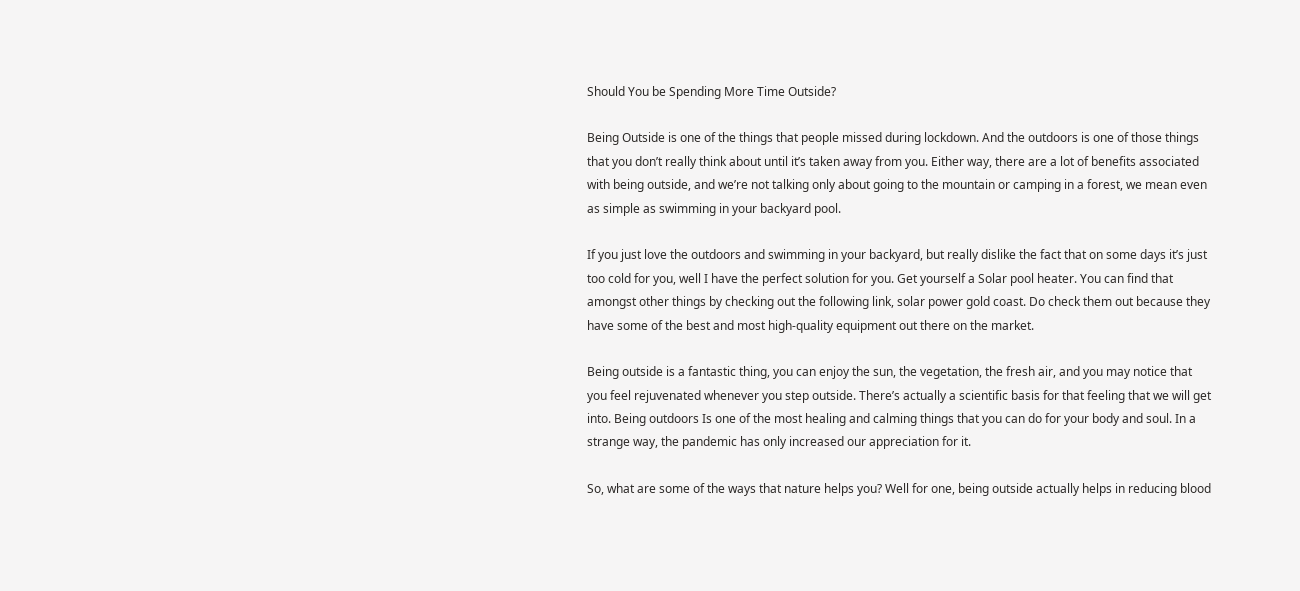Should You be Spending More Time Outside?

Being Outside is one of the things that people missed during lockdown. And the outdoors is one of those things that you don’t really think about until it’s taken away from you. Either way, there are a lot of benefits associated with being outside, and we’re not talking only about going to the mountain or camping in a forest, we mean even as simple as swimming in your backyard pool.

If you just love the outdoors and swimming in your backyard, but really dislike the fact that on some days it’s just too cold for you, well I have the perfect solution for you. Get yourself a Solar pool heater. You can find that amongst other things by checking out the following link, solar power gold coast. Do check them out because they have some of the best and most high-quality equipment out there on the market.

Being outside is a fantastic thing, you can enjoy the sun, the vegetation, the fresh air, and you may notice that you feel rejuvenated whenever you step outside. There’s actually a scientific basis for that feeling that we will get into. Being outdoors Is one of the most healing and calming things that you can do for your body and soul. In a strange way, the pandemic has only increased our appreciation for it.

So, what are some of the ways that nature helps you? Well for one, being outside actually helps in reducing blood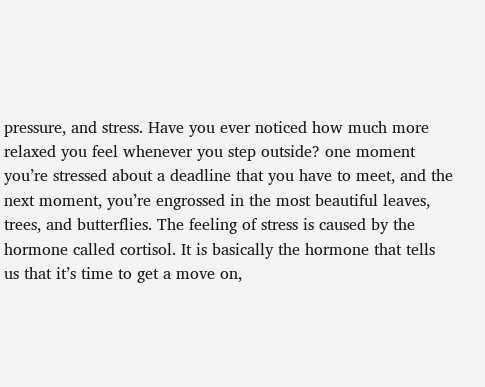pressure, and stress. Have you ever noticed how much more relaxed you feel whenever you step outside? one moment you’re stressed about a deadline that you have to meet, and the next moment, you’re engrossed in the most beautiful leaves, trees, and butterflies. The feeling of stress is caused by the hormone called cortisol. It is basically the hormone that tells us that it’s time to get a move on,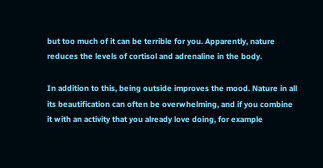but too much of it can be terrible for you. Apparently, nature reduces the levels of cortisol and adrenaline in the body.

In addition to this, being outside improves the mood. Nature in all its beautification can often be overwhelming, and if you combine it with an activity that you already love doing, for example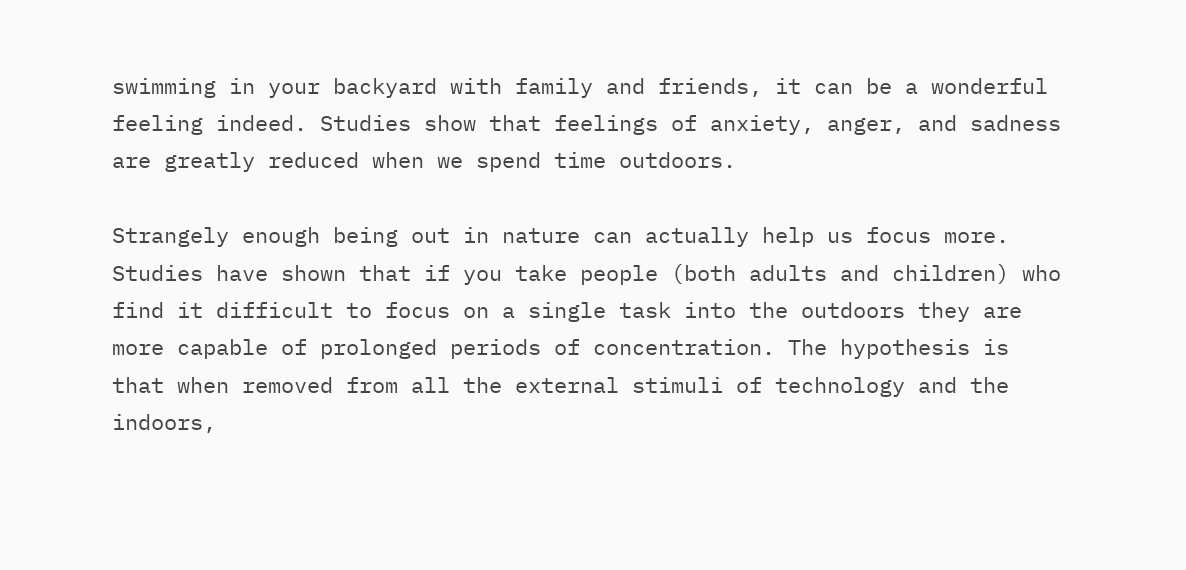swimming in your backyard with family and friends, it can be a wonderful feeling indeed. Studies show that feelings of anxiety, anger, and sadness are greatly reduced when we spend time outdoors.

Strangely enough being out in nature can actually help us focus more. Studies have shown that if you take people (both adults and children) who find it difficult to focus on a single task into the outdoors they are more capable of prolonged periods of concentration. The hypothesis is that when removed from all the external stimuli of technology and the indoors,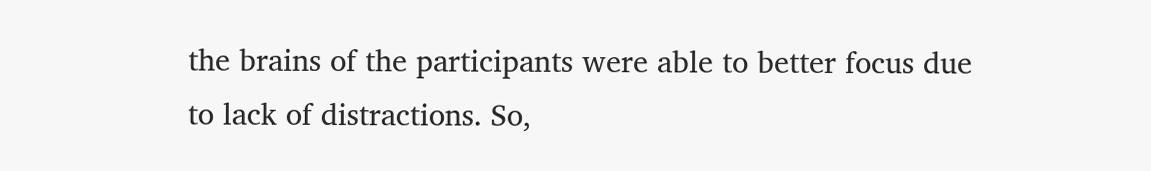the brains of the participants were able to better focus due to lack of distractions. So,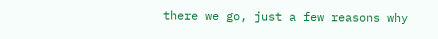there we go, just a few reasons why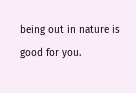being out in nature is good for you.